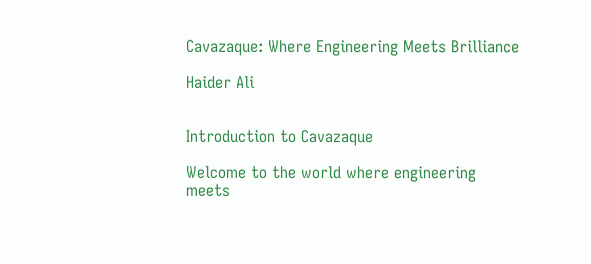Cavazaque: Where Engineering Meets Brilliance

Haider Ali


Introduction to Cavazaque

Welcome to the world where engineering meets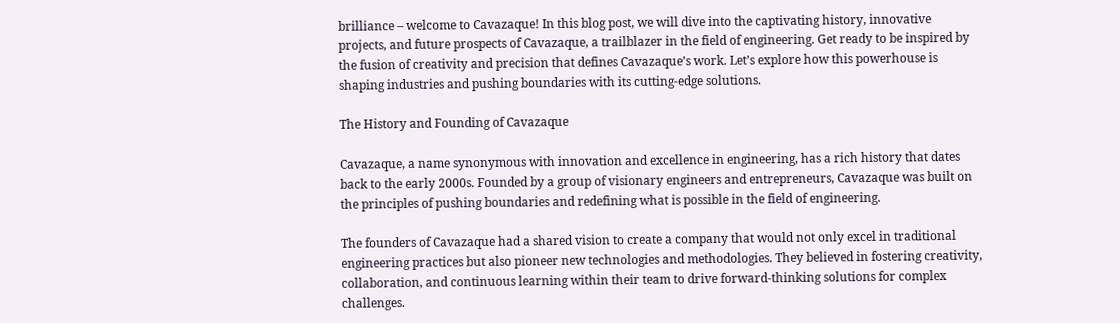brilliance – welcome to Cavazaque! In this blog post, we will dive into the captivating history, innovative projects, and future prospects of Cavazaque, a trailblazer in the field of engineering. Get ready to be inspired by the fusion of creativity and precision that defines Cavazaque’s work. Let’s explore how this powerhouse is shaping industries and pushing boundaries with its cutting-edge solutions.

The History and Founding of Cavazaque

Cavazaque, a name synonymous with innovation and excellence in engineering, has a rich history that dates back to the early 2000s. Founded by a group of visionary engineers and entrepreneurs, Cavazaque was built on the principles of pushing boundaries and redefining what is possible in the field of engineering.

The founders of Cavazaque had a shared vision to create a company that would not only excel in traditional engineering practices but also pioneer new technologies and methodologies. They believed in fostering creativity, collaboration, and continuous learning within their team to drive forward-thinking solutions for complex challenges.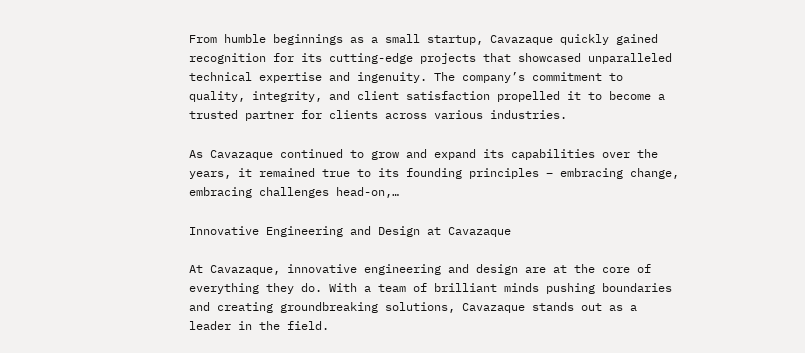From humble beginnings as a small startup, Cavazaque quickly gained recognition for its cutting-edge projects that showcased unparalleled technical expertise and ingenuity. The company’s commitment to quality, integrity, and client satisfaction propelled it to become a trusted partner for clients across various industries.

As Cavazaque continued to grow and expand its capabilities over the years, it remained true to its founding principles – embracing change, embracing challenges head-on,…

Innovative Engineering and Design at Cavazaque

At Cavazaque, innovative engineering and design are at the core of everything they do. With a team of brilliant minds pushing boundaries and creating groundbreaking solutions, Cavazaque stands out as a leader in the field.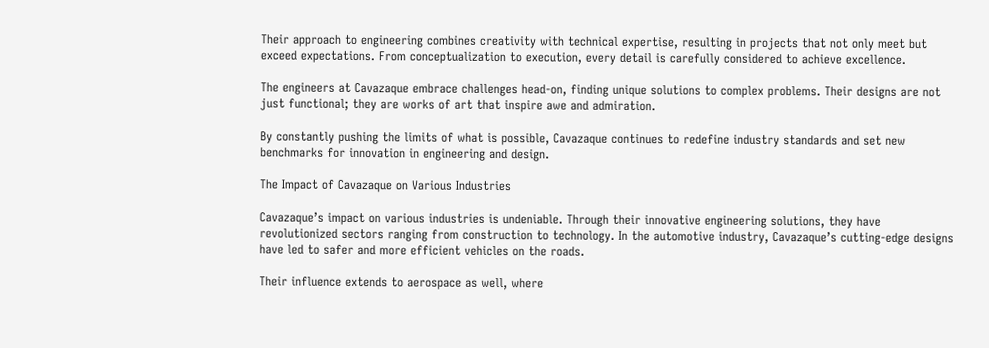Their approach to engineering combines creativity with technical expertise, resulting in projects that not only meet but exceed expectations. From conceptualization to execution, every detail is carefully considered to achieve excellence.

The engineers at Cavazaque embrace challenges head-on, finding unique solutions to complex problems. Their designs are not just functional; they are works of art that inspire awe and admiration.

By constantly pushing the limits of what is possible, Cavazaque continues to redefine industry standards and set new benchmarks for innovation in engineering and design.

The Impact of Cavazaque on Various Industries

Cavazaque’s impact on various industries is undeniable. Through their innovative engineering solutions, they have revolutionized sectors ranging from construction to technology. In the automotive industry, Cavazaque’s cutting-edge designs have led to safer and more efficient vehicles on the roads.

Their influence extends to aerospace as well, where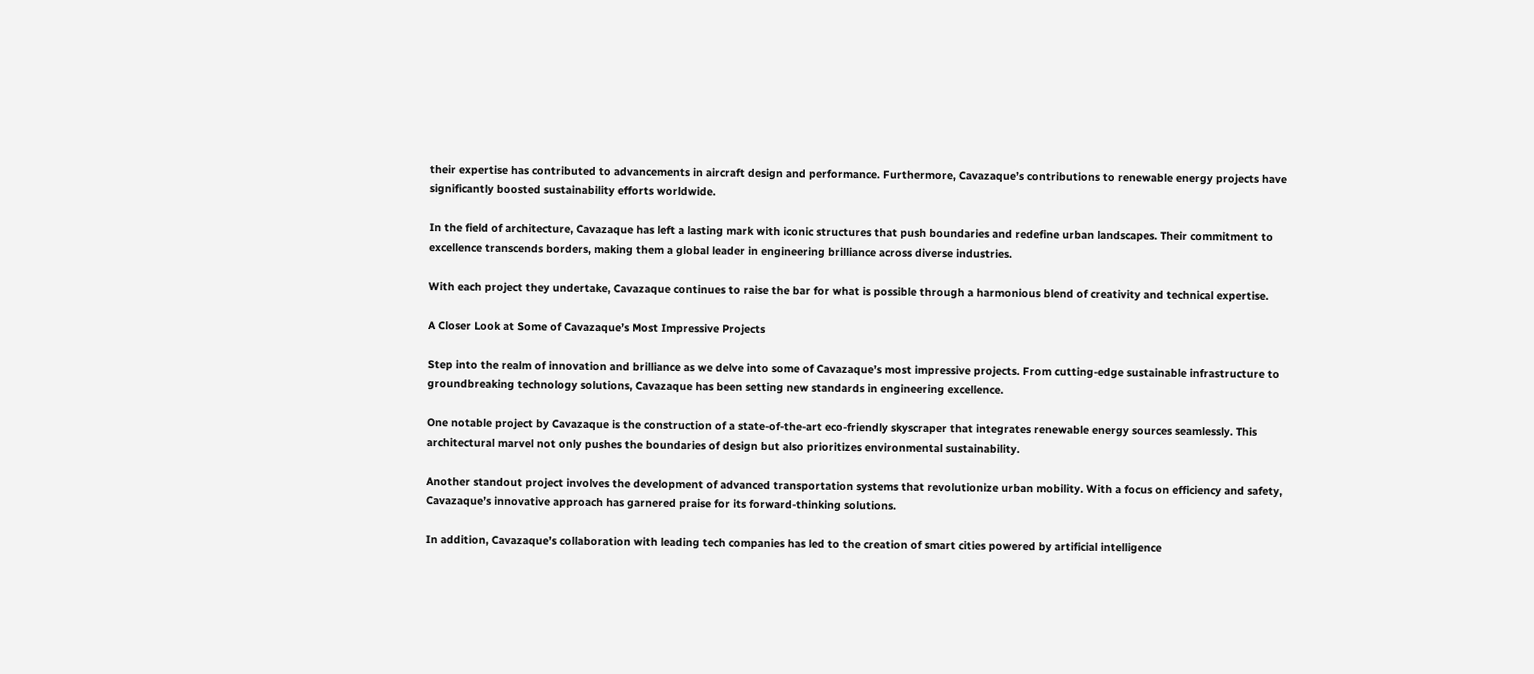their expertise has contributed to advancements in aircraft design and performance. Furthermore, Cavazaque’s contributions to renewable energy projects have significantly boosted sustainability efforts worldwide.

In the field of architecture, Cavazaque has left a lasting mark with iconic structures that push boundaries and redefine urban landscapes. Their commitment to excellence transcends borders, making them a global leader in engineering brilliance across diverse industries.

With each project they undertake, Cavazaque continues to raise the bar for what is possible through a harmonious blend of creativity and technical expertise.

A Closer Look at Some of Cavazaque’s Most Impressive Projects

Step into the realm of innovation and brilliance as we delve into some of Cavazaque’s most impressive projects. From cutting-edge sustainable infrastructure to groundbreaking technology solutions, Cavazaque has been setting new standards in engineering excellence.

One notable project by Cavazaque is the construction of a state-of-the-art eco-friendly skyscraper that integrates renewable energy sources seamlessly. This architectural marvel not only pushes the boundaries of design but also prioritizes environmental sustainability.

Another standout project involves the development of advanced transportation systems that revolutionize urban mobility. With a focus on efficiency and safety, Cavazaque’s innovative approach has garnered praise for its forward-thinking solutions.

In addition, Cavazaque’s collaboration with leading tech companies has led to the creation of smart cities powered by artificial intelligence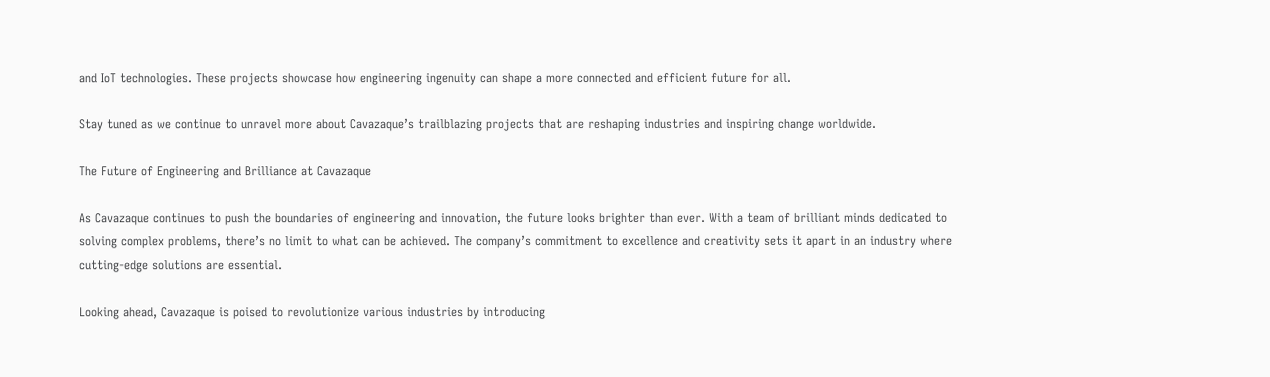and IoT technologies. These projects showcase how engineering ingenuity can shape a more connected and efficient future for all.

Stay tuned as we continue to unravel more about Cavazaque’s trailblazing projects that are reshaping industries and inspiring change worldwide.

The Future of Engineering and Brilliance at Cavazaque

As Cavazaque continues to push the boundaries of engineering and innovation, the future looks brighter than ever. With a team of brilliant minds dedicated to solving complex problems, there’s no limit to what can be achieved. The company’s commitment to excellence and creativity sets it apart in an industry where cutting-edge solutions are essential.

Looking ahead, Cavazaque is poised to revolutionize various industries by introducing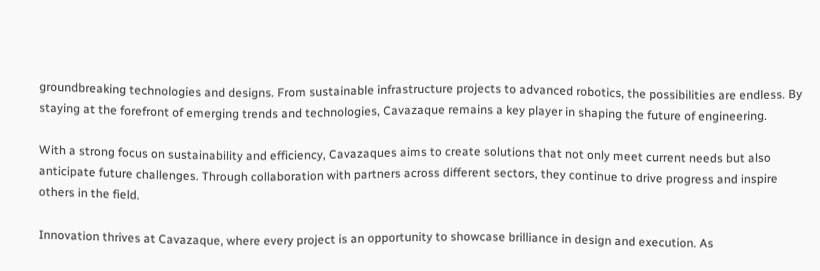groundbreaking technologies and designs. From sustainable infrastructure projects to advanced robotics, the possibilities are endless. By staying at the forefront of emerging trends and technologies, Cavazaque remains a key player in shaping the future of engineering.

With a strong focus on sustainability and efficiency, Cavazaques aims to create solutions that not only meet current needs but also anticipate future challenges. Through collaboration with partners across different sectors, they continue to drive progress and inspire others in the field.

Innovation thrives at Cavazaque, where every project is an opportunity to showcase brilliance in design and execution. As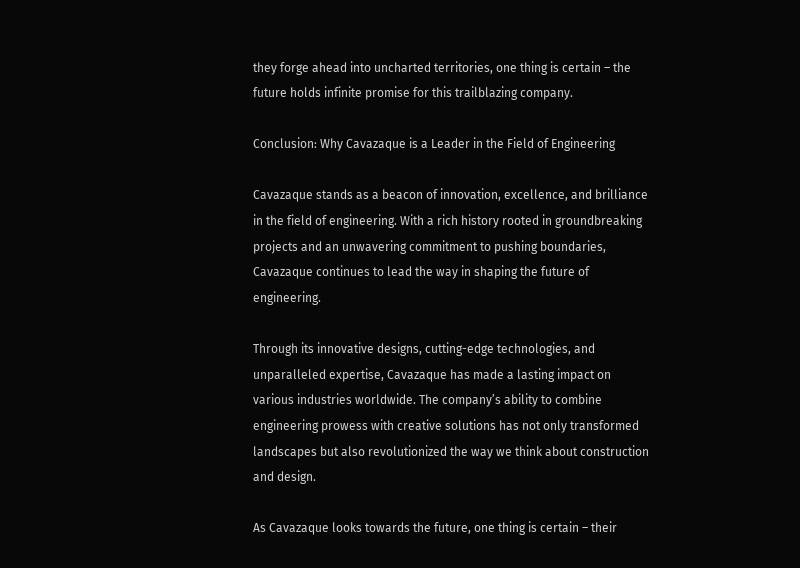they forge ahead into uncharted territories, one thing is certain – the future holds infinite promise for this trailblazing company.

Conclusion: Why Cavazaque is a Leader in the Field of Engineering

Cavazaque stands as a beacon of innovation, excellence, and brilliance in the field of engineering. With a rich history rooted in groundbreaking projects and an unwavering commitment to pushing boundaries, Cavazaque continues to lead the way in shaping the future of engineering.

Through its innovative designs, cutting-edge technologies, and unparalleled expertise, Cavazaque has made a lasting impact on various industries worldwide. The company’s ability to combine engineering prowess with creative solutions has not only transformed landscapes but also revolutionized the way we think about construction and design.

As Cavazaque looks towards the future, one thing is certain – their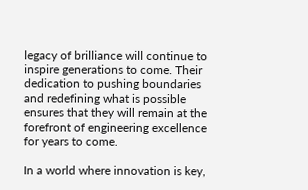legacy of brilliance will continue to inspire generations to come. Their dedication to pushing boundaries and redefining what is possible ensures that they will remain at the forefront of engineering excellence for years to come.

In a world where innovation is key,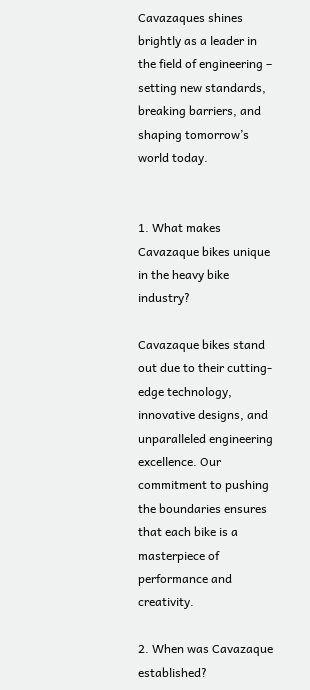Cavazaques shines brightly as a leader in the field of engineering – setting new standards, breaking barriers, and shaping tomorrow’s world today.


1. What makes Cavazaque bikes unique in the heavy bike industry?

Cavazaque bikes stand out due to their cutting-edge technology, innovative designs, and unparalleled engineering excellence. Our commitment to pushing the boundaries ensures that each bike is a masterpiece of performance and creativity.

2. When was Cavazaque established?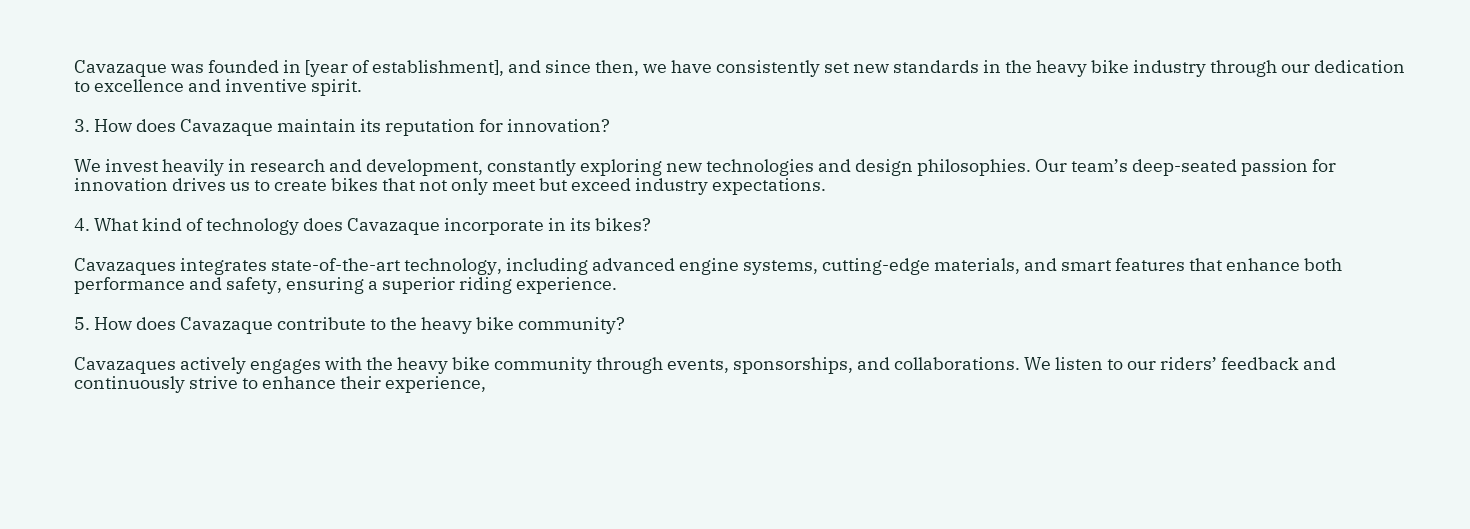Cavazaque was founded in [year of establishment], and since then, we have consistently set new standards in the heavy bike industry through our dedication to excellence and inventive spirit.

3. How does Cavazaque maintain its reputation for innovation?

We invest heavily in research and development, constantly exploring new technologies and design philosophies. Our team’s deep-seated passion for innovation drives us to create bikes that not only meet but exceed industry expectations.

4. What kind of technology does Cavazaque incorporate in its bikes?

Cavazaques integrates state-of-the-art technology, including advanced engine systems, cutting-edge materials, and smart features that enhance both performance and safety, ensuring a superior riding experience.

5. How does Cavazaque contribute to the heavy bike community?

Cavazaques actively engages with the heavy bike community through events, sponsorships, and collaborations. We listen to our riders’ feedback and continuously strive to enhance their experience,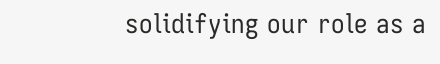solidifying our role as a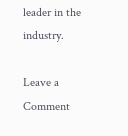leader in the industry.

Leave a Comment